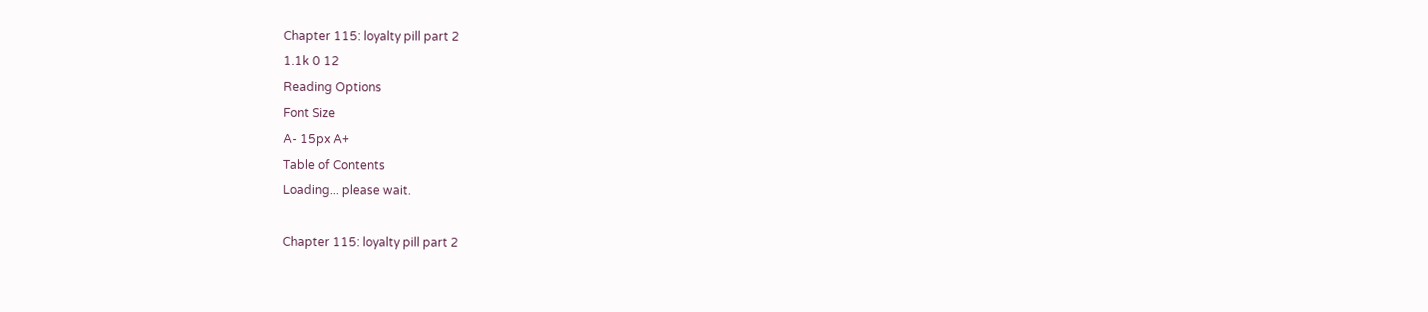Chapter 115: loyalty pill part 2
1.1k 0 12
Reading Options
Font Size
A- 15px A+
Table of Contents
Loading... please wait.

Chapter 115: loyalty pill part 2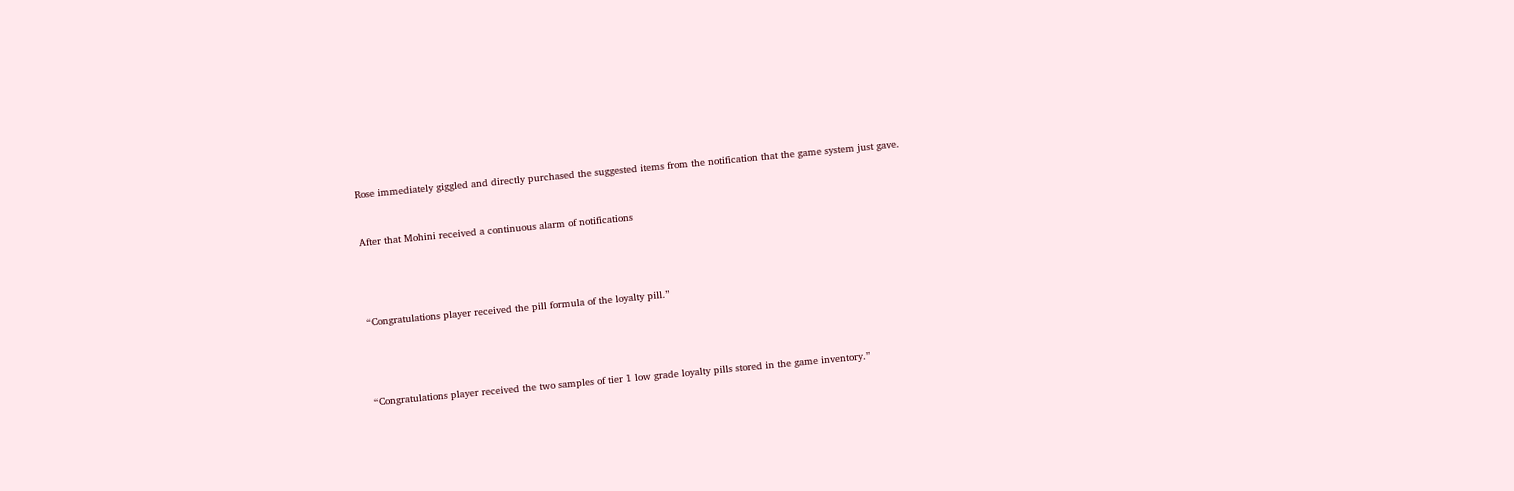Rose immediately giggled and directly purchased the suggested items from the notification that the game system just gave.


After that Mohini received a continuous alarm of notifications




“Congratulations player received the pill formula of the loyalty pill.”




“Congratulations player received the two samples of tier 1 low grade loyalty pills stored in the game inventory.”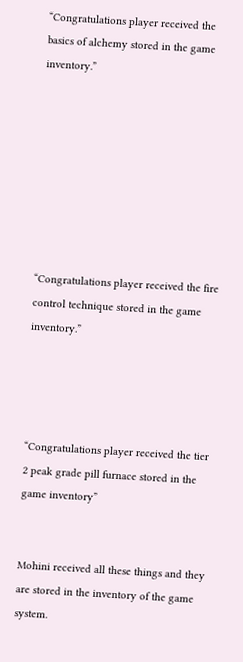“Congratulations player received the basics of alchemy stored in the game inventory.”








“Congratulations player received the fire control technique stored in the game inventory.”




“Congratulations player received the tier 2 peak grade pill furnace stored in the game inventory”


Mohini received all these things and they are stored in the inventory of the game system.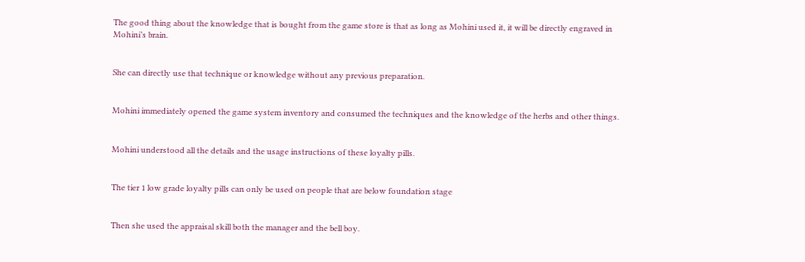The good thing about the knowledge that is bought from the game store is that as long as Mohini used it, it will be directly engraved in Mohini’s brain.


She can directly use that technique or knowledge without any previous preparation.


Mohini immediately opened the game system inventory and consumed the techniques and the knowledge of the herbs and other things.


Mohini understood all the details and the usage instructions of these loyalty pills.


The tier 1 low grade loyalty pills can only be used on people that are below foundation stage


Then she used the appraisal skill both the manager and the bell boy.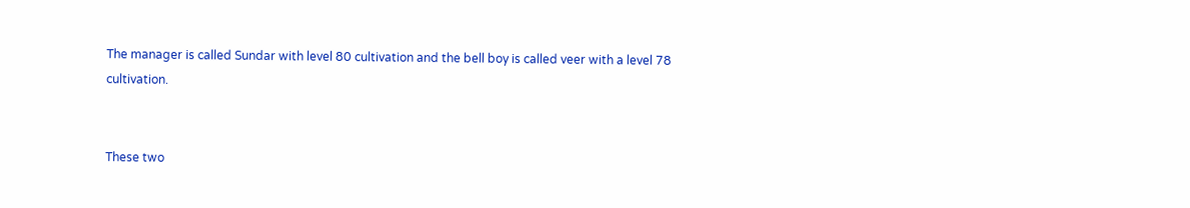The manager is called Sundar with level 80 cultivation and the bell boy is called veer with a level 78 cultivation.


These two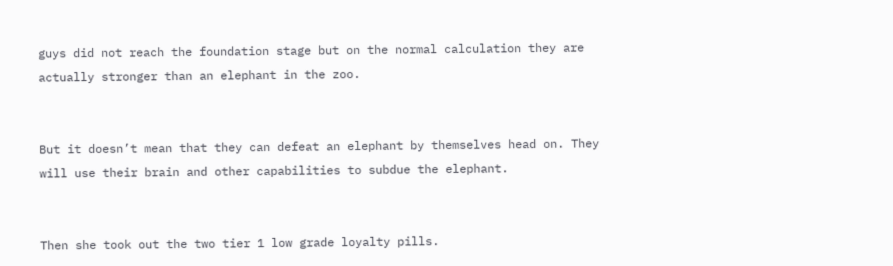guys did not reach the foundation stage but on the normal calculation they are actually stronger than an elephant in the zoo.


But it doesn’t mean that they can defeat an elephant by themselves head on. They will use their brain and other capabilities to subdue the elephant.


Then she took out the two tier 1 low grade loyalty pills.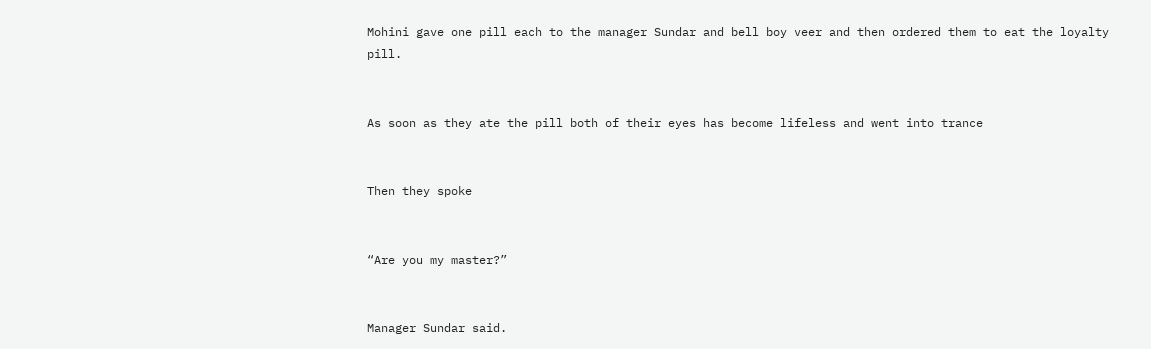Mohini gave one pill each to the manager Sundar and bell boy veer and then ordered them to eat the loyalty pill.


As soon as they ate the pill both of their eyes has become lifeless and went into trance


Then they spoke


“Are you my master?”


Manager Sundar said.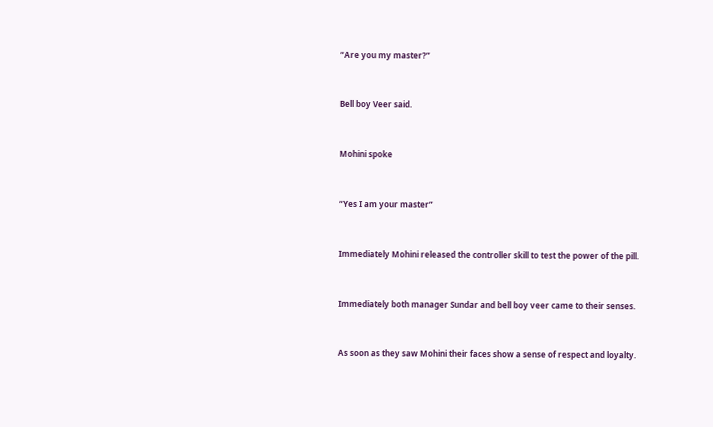“Are you my master?”


Bell boy Veer said.


Mohini spoke


“Yes I am your master”


Immediately Mohini released the controller skill to test the power of the pill.


Immediately both manager Sundar and bell boy veer came to their senses.


As soon as they saw Mohini their faces show a sense of respect and loyalty.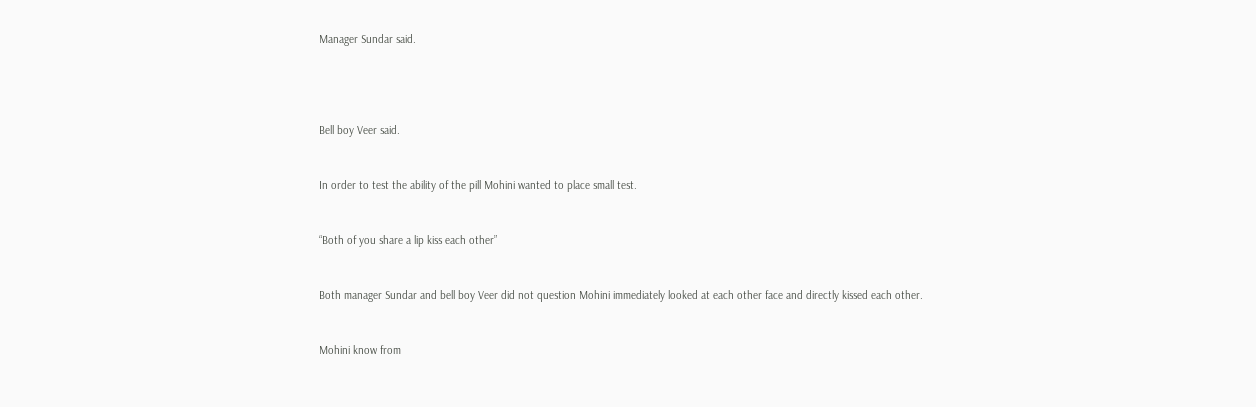Manager Sundar said.




Bell boy Veer said.


In order to test the ability of the pill Mohini wanted to place small test.


“Both of you share a lip kiss each other”


Both manager Sundar and bell boy Veer did not question Mohini immediately looked at each other face and directly kissed each other.


Mohini know from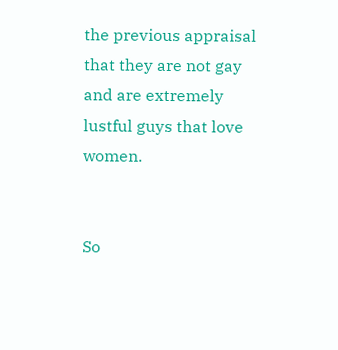the previous appraisal that they are not gay and are extremely lustful guys that love women.


So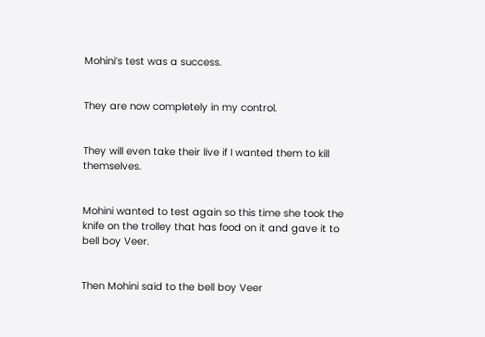Mohini’s test was a success.


They are now completely in my control.


They will even take their live if I wanted them to kill themselves.


Mohini wanted to test again so this time she took the knife on the trolley that has food on it and gave it to bell boy Veer.


Then Mohini said to the bell boy Veer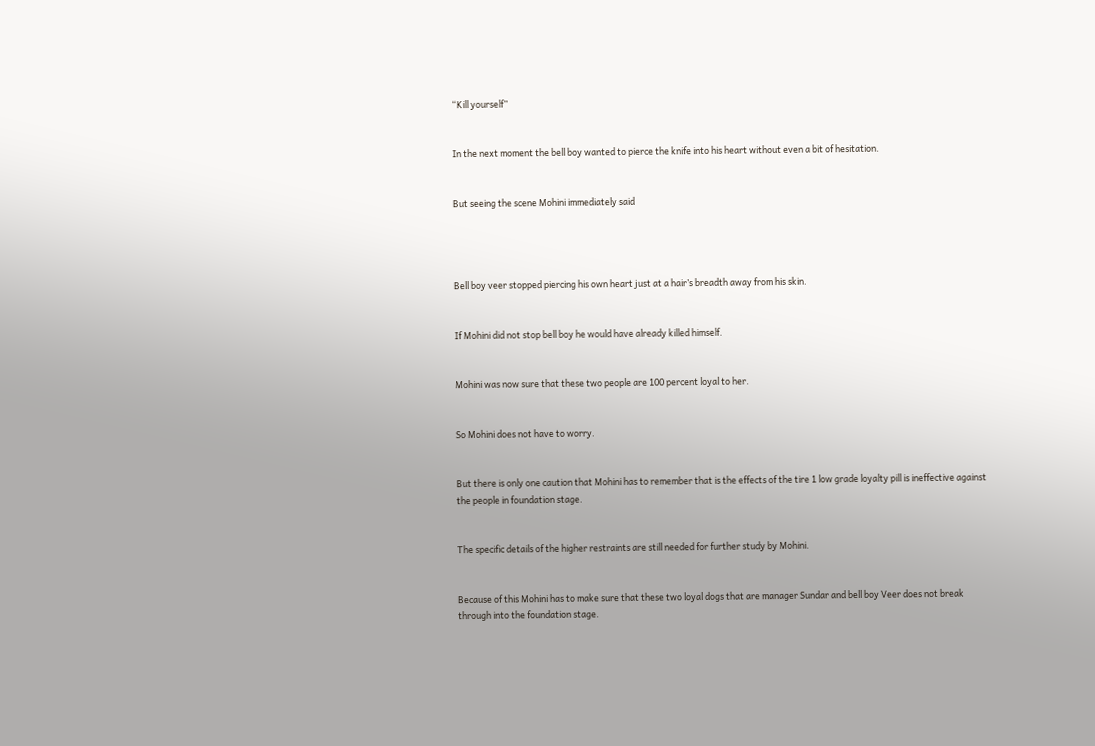“Kill yourself”


In the next moment the bell boy wanted to pierce the knife into his heart without even a bit of hesitation.


But seeing the scene Mohini immediately said




Bell boy veer stopped piercing his own heart just at a hair’s breadth away from his skin.


If Mohini did not stop bell boy he would have already killed himself.


Mohini was now sure that these two people are 100 percent loyal to her.


So Mohini does not have to worry.


But there is only one caution that Mohini has to remember that is the effects of the tire 1 low grade loyalty pill is ineffective against the people in foundation stage.


The specific details of the higher restraints are still needed for further study by Mohini.


Because of this Mohini has to make sure that these two loyal dogs that are manager Sundar and bell boy Veer does not break through into the foundation stage.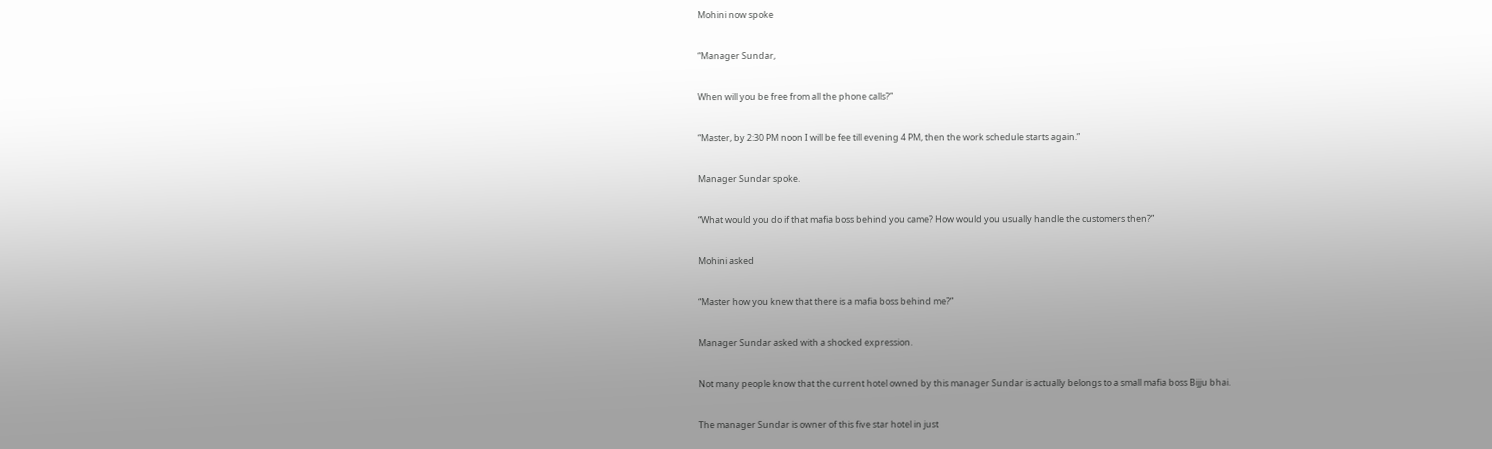Mohini now spoke


“Manager Sundar,


When will you be free from all the phone calls?”


“Master, by 2:30 PM noon I will be fee till evening 4 PM, then the work schedule starts again.”


Manager Sundar spoke.


“What would you do if that mafia boss behind you came? How would you usually handle the customers then?”


Mohini asked


“Master how you knew that there is a mafia boss behind me?”


Manager Sundar asked with a shocked expression.


Not many people know that the current hotel owned by this manager Sundar is actually belongs to a small mafia boss Bijju bhai.


The manager Sundar is owner of this five star hotel in just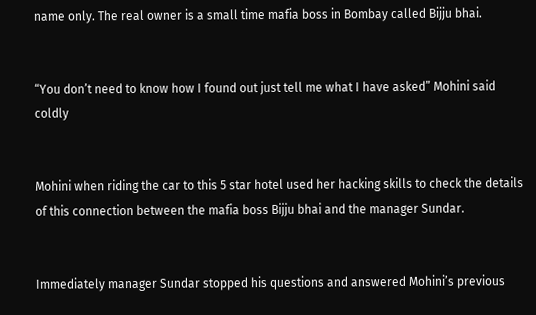name only. The real owner is a small time mafia boss in Bombay called Bijju bhai.


“You don’t need to know how I found out just tell me what I have asked” Mohini said coldly


Mohini when riding the car to this 5 star hotel used her hacking skills to check the details of this connection between the mafia boss Bijju bhai and the manager Sundar.


Immediately manager Sundar stopped his questions and answered Mohini’s previous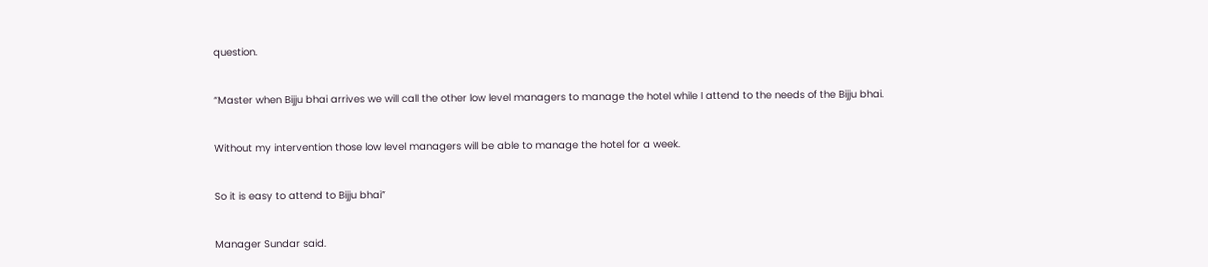question.


“Master when Bijju bhai arrives we will call the other low level managers to manage the hotel while I attend to the needs of the Bijju bhai.


Without my intervention those low level managers will be able to manage the hotel for a week.


So it is easy to attend to Bijju bhai”


Manager Sundar said.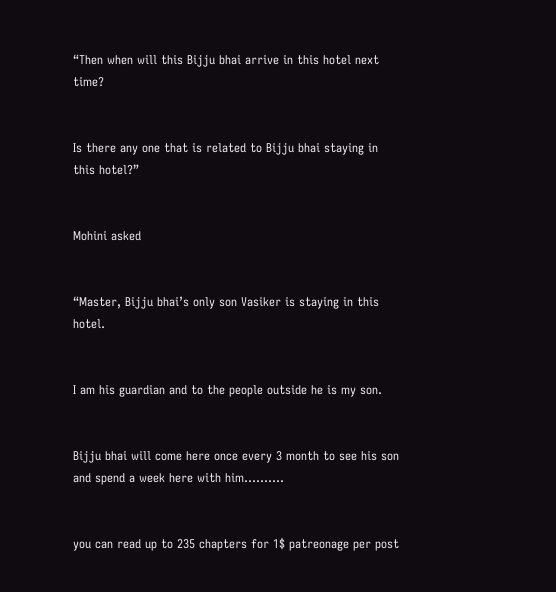“Then when will this Bijju bhai arrive in this hotel next time?


Is there any one that is related to Bijju bhai staying in this hotel?”


Mohini asked


“Master, Bijju bhai’s only son Vasiker is staying in this hotel.


I am his guardian and to the people outside he is my son.


Bijju bhai will come here once every 3 month to see his son and spend a week here with him……….


you can read up to 235 chapters for 1$ patreonage per post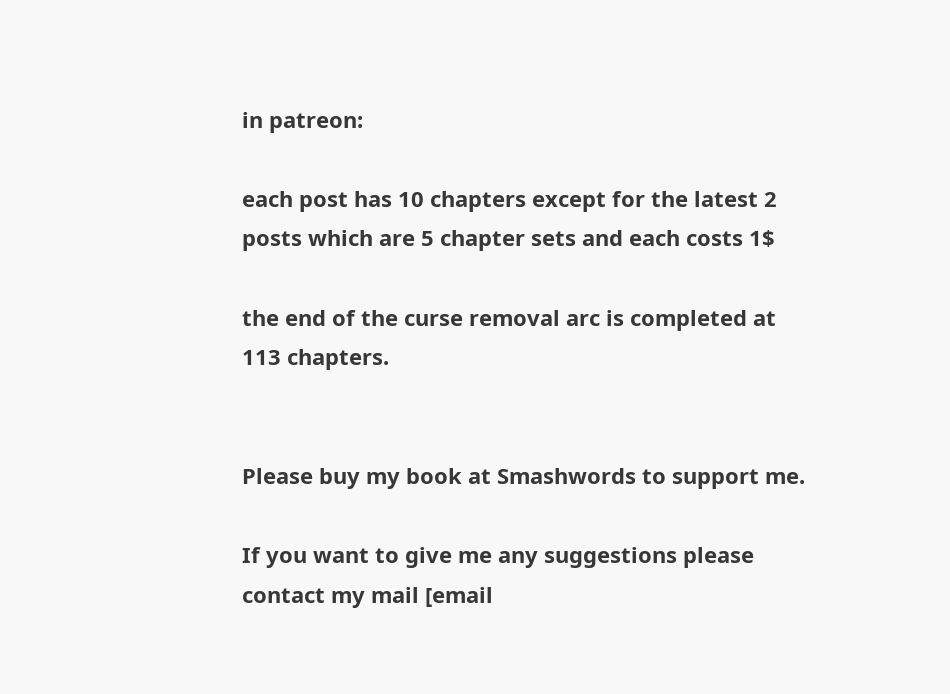in patreon:

each post has 10 chapters except for the latest 2 posts which are 5 chapter sets and each costs 1$

the end of the curse removal arc is completed at 113 chapters.


Please buy my book at Smashwords to support me.

If you want to give me any suggestions please contact my mail [email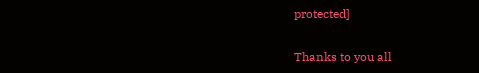protected]

Thanks to you all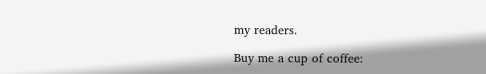my readers.

Buy me a cup of coffee: